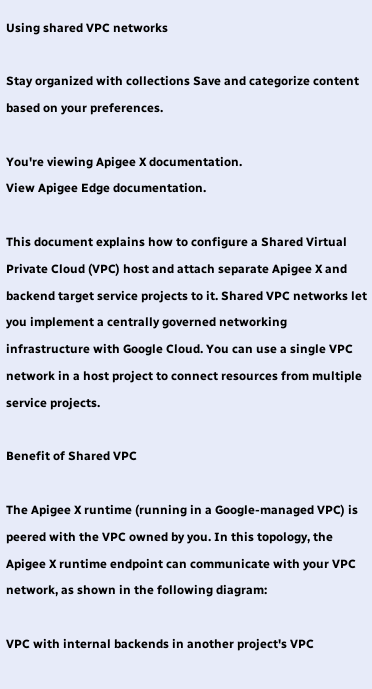Using shared VPC networks

Stay organized with collections Save and categorize content based on your preferences.

You're viewing Apigee X documentation.
View Apigee Edge documentation.

This document explains how to configure a Shared Virtual Private Cloud (VPC) host and attach separate Apigee X and backend target service projects to it. Shared VPC networks let you implement a centrally governed networking infrastructure with Google Cloud. You can use a single VPC network in a host project to connect resources from multiple service projects.

Benefit of Shared VPC

The Apigee X runtime (running in a Google-managed VPC) is peered with the VPC owned by you. In this topology, the Apigee X runtime endpoint can communicate with your VPC network, as shown in the following diagram:

VPC with internal backends in another project's VPC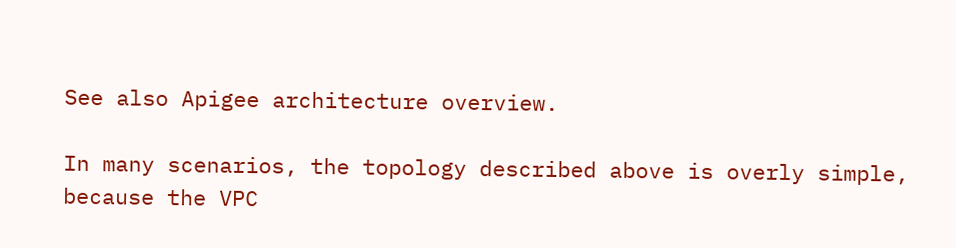See also Apigee architecture overview.

In many scenarios, the topology described above is overly simple, because the VPC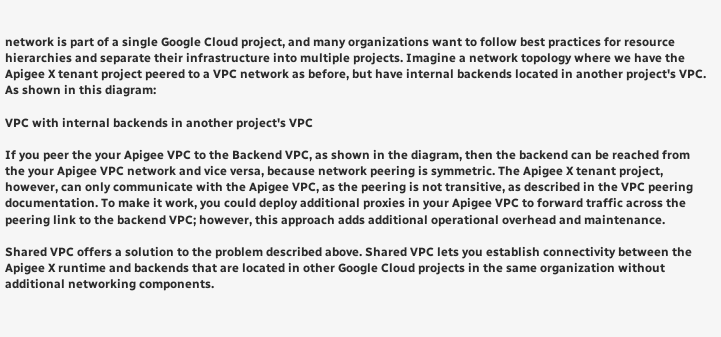network is part of a single Google Cloud project, and many organizations want to follow best practices for resource hierarchies and separate their infrastructure into multiple projects. Imagine a network topology where we have the Apigee X tenant project peered to a VPC network as before, but have internal backends located in another project's VPC. As shown in this diagram:

VPC with internal backends in another project's VPC

If you peer the your Apigee VPC to the Backend VPC, as shown in the diagram, then the backend can be reached from the your Apigee VPC network and vice versa, because network peering is symmetric. The Apigee X tenant project, however, can only communicate with the Apigee VPC, as the peering is not transitive, as described in the VPC peering documentation. To make it work, you could deploy additional proxies in your Apigee VPC to forward traffic across the peering link to the backend VPC; however, this approach adds additional operational overhead and maintenance.

Shared VPC offers a solution to the problem described above. Shared VPC lets you establish connectivity between the Apigee X runtime and backends that are located in other Google Cloud projects in the same organization without additional networking components.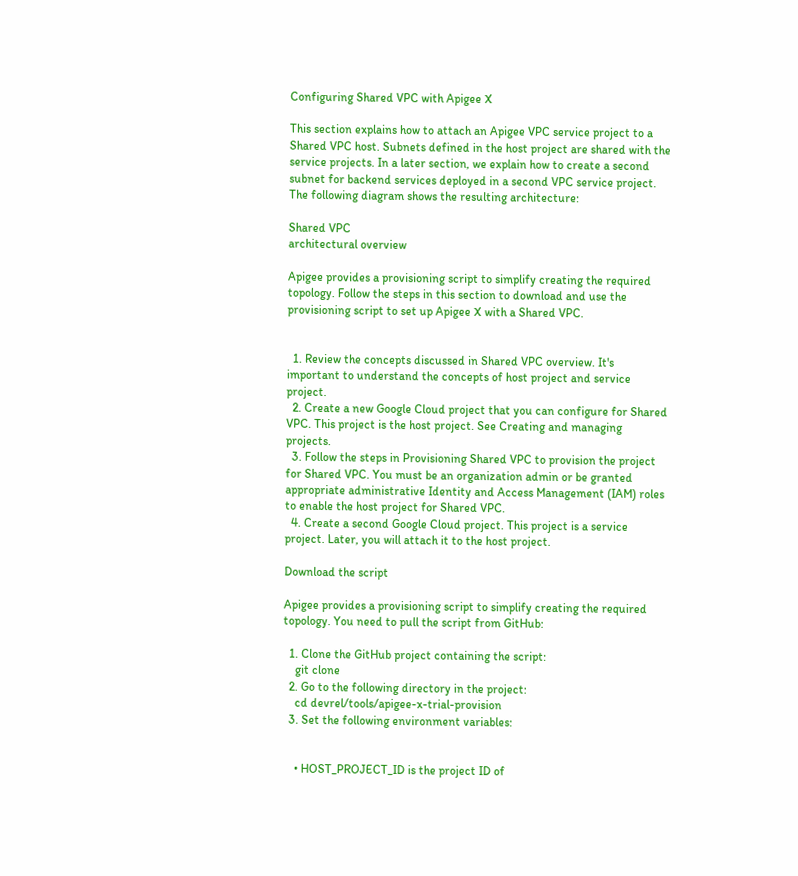Configuring Shared VPC with Apigee X

This section explains how to attach an Apigee VPC service project to a Shared VPC host. Subnets defined in the host project are shared with the service projects. In a later section, we explain how to create a second subnet for backend services deployed in a second VPC service project. The following diagram shows the resulting architecture:

Shared VPC
architectural overview

Apigee provides a provisioning script to simplify creating the required topology. Follow the steps in this section to download and use the provisioning script to set up Apigee X with a Shared VPC.


  1. Review the concepts discussed in Shared VPC overview. It's important to understand the concepts of host project and service project.
  2. Create a new Google Cloud project that you can configure for Shared VPC. This project is the host project. See Creating and managing projects.
  3. Follow the steps in Provisioning Shared VPC to provision the project for Shared VPC. You must be an organization admin or be granted appropriate administrative Identity and Access Management (IAM) roles to enable the host project for Shared VPC.
  4. Create a second Google Cloud project. This project is a service project. Later, you will attach it to the host project.

Download the script

Apigee provides a provisioning script to simplify creating the required topology. You need to pull the script from GitHub:

  1. Clone the GitHub project containing the script:
    git clone
  2. Go to the following directory in the project:
    cd devrel/tools/apigee-x-trial-provision
  3. Set the following environment variables:


    • HOST_PROJECT_ID is the project ID of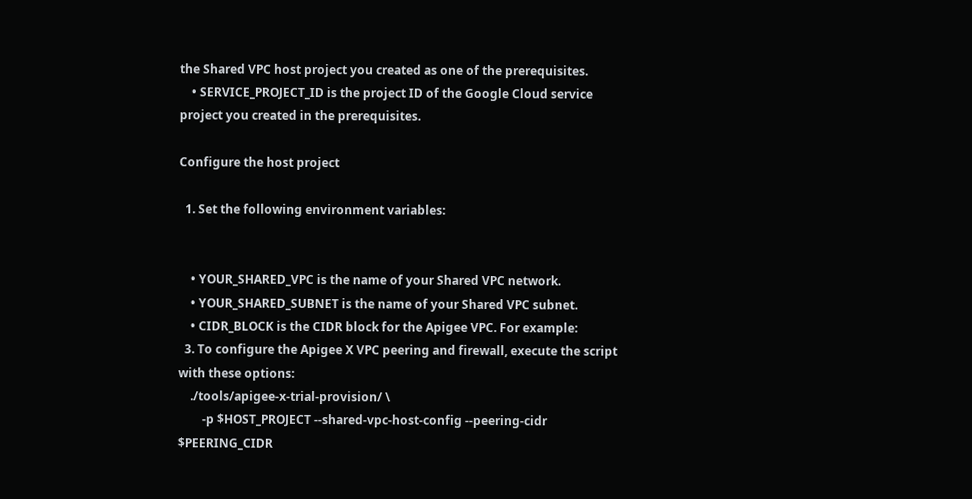the Shared VPC host project you created as one of the prerequisites.
    • SERVICE_PROJECT_ID is the project ID of the Google Cloud service project you created in the prerequisites.

Configure the host project

  1. Set the following environment variables:


    • YOUR_SHARED_VPC is the name of your Shared VPC network.
    • YOUR_SHARED_SUBNET is the name of your Shared VPC subnet.
    • CIDR_BLOCK is the CIDR block for the Apigee VPC. For example:
  3. To configure the Apigee X VPC peering and firewall, execute the script with these options:
    ./tools/apigee-x-trial-provision/ \
        -p $HOST_PROJECT --shared-vpc-host-config --peering-cidr $PEERING_CIDR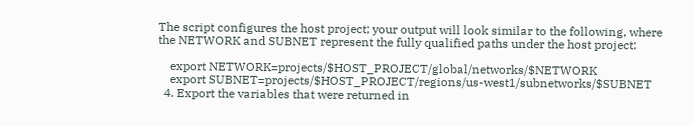The script configures the host project; your output will look similar to the following, where the NETWORK and SUBNET represent the fully qualified paths under the host project:

    export NETWORK=projects/$HOST_PROJECT/global/networks/$NETWORK
    export SUBNET=projects/$HOST_PROJECT/regions/us-west1/subnetworks/$SUBNET
  4. Export the variables that were returned in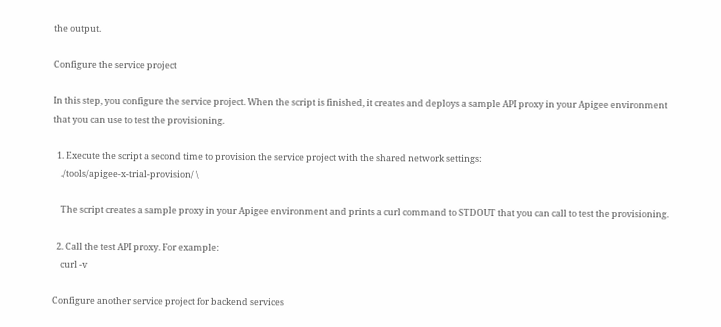the output.

Configure the service project

In this step, you configure the service project. When the script is finished, it creates and deploys a sample API proxy in your Apigee environment that you can use to test the provisioning.

  1. Execute the script a second time to provision the service project with the shared network settings:
    ./tools/apigee-x-trial-provision/ \

    The script creates a sample proxy in your Apigee environment and prints a curl command to STDOUT that you can call to test the provisioning.

  2. Call the test API proxy. For example:
    curl -v

Configure another service project for backend services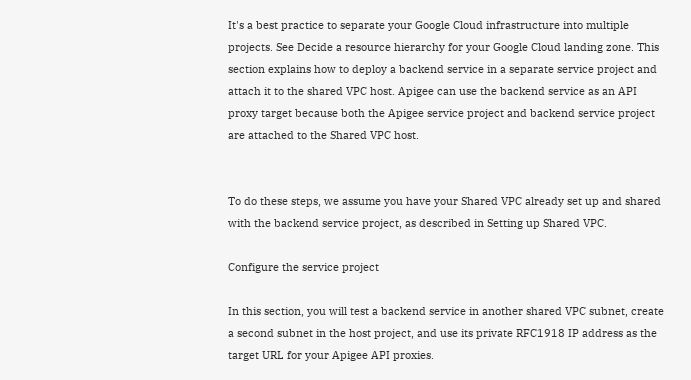It's a best practice to separate your Google Cloud infrastructure into multiple projects. See Decide a resource hierarchy for your Google Cloud landing zone. This section explains how to deploy a backend service in a separate service project and attach it to the shared VPC host. Apigee can use the backend service as an API proxy target because both the Apigee service project and backend service project are attached to the Shared VPC host.


To do these steps, we assume you have your Shared VPC already set up and shared with the backend service project, as described in Setting up Shared VPC.

Configure the service project

In this section, you will test a backend service in another shared VPC subnet, create a second subnet in the host project, and use its private RFC1918 IP address as the target URL for your Apigee API proxies.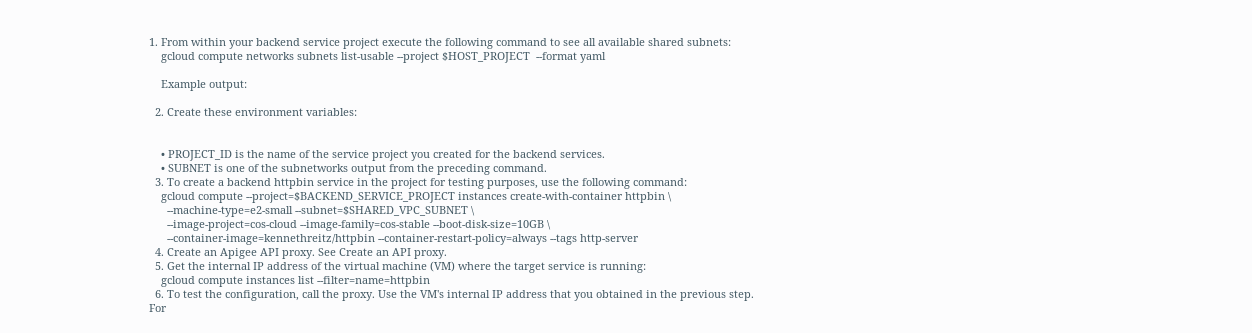1. From within your backend service project execute the following command to see all available shared subnets:
    gcloud compute networks subnets list-usable --project $HOST_PROJECT  --format yaml

    Example output:

  2. Create these environment variables:


    • PROJECT_ID is the name of the service project you created for the backend services.
    • SUBNET is one of the subnetworks output from the preceding command.
  3. To create a backend httpbin service in the project for testing purposes, use the following command:
    gcloud compute --project=$BACKEND_SERVICE_PROJECT instances create-with-container httpbin \
      --machine-type=e2-small --subnet=$SHARED_VPC_SUBNET \
      --image-project=cos-cloud --image-family=cos-stable --boot-disk-size=10GB \
      --container-image=kennethreitz/httpbin --container-restart-policy=always --tags http-server
  4. Create an Apigee API proxy. See Create an API proxy.
  5. Get the internal IP address of the virtual machine (VM) where the target service is running:
    gcloud compute instances list --filter=name=httpbin
  6. To test the configuration, call the proxy. Use the VM's internal IP address that you obtained in the previous step. For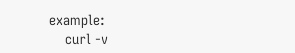example:
    curl -v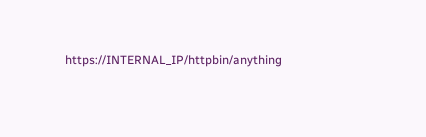https://INTERNAL_IP/httpbin/anything